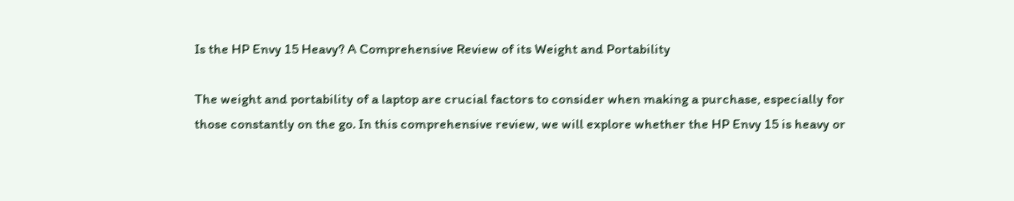Is the HP Envy 15 Heavy? A Comprehensive Review of its Weight and Portability

The weight and portability of a laptop are crucial factors to consider when making a purchase, especially for those constantly on the go. In this comprehensive review, we will explore whether the HP Envy 15 is heavy or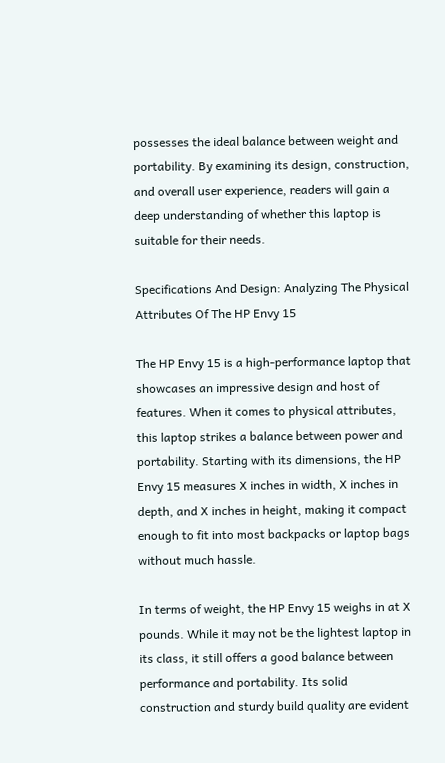possesses the ideal balance between weight and portability. By examining its design, construction, and overall user experience, readers will gain a deep understanding of whether this laptop is suitable for their needs.

Specifications And Design: Analyzing The Physical Attributes Of The HP Envy 15

The HP Envy 15 is a high-performance laptop that showcases an impressive design and host of features. When it comes to physical attributes, this laptop strikes a balance between power and portability. Starting with its dimensions, the HP Envy 15 measures X inches in width, X inches in depth, and X inches in height, making it compact enough to fit into most backpacks or laptop bags without much hassle.

In terms of weight, the HP Envy 15 weighs in at X pounds. While it may not be the lightest laptop in its class, it still offers a good balance between performance and portability. Its solid construction and sturdy build quality are evident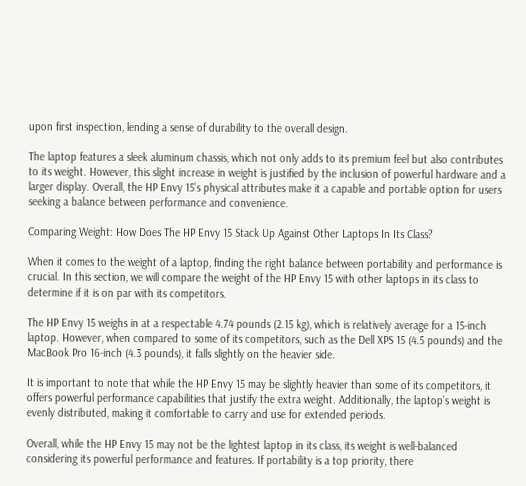upon first inspection, lending a sense of durability to the overall design.

The laptop features a sleek aluminum chassis, which not only adds to its premium feel but also contributes to its weight. However, this slight increase in weight is justified by the inclusion of powerful hardware and a larger display. Overall, the HP Envy 15’s physical attributes make it a capable and portable option for users seeking a balance between performance and convenience.

Comparing Weight: How Does The HP Envy 15 Stack Up Against Other Laptops In Its Class?

When it comes to the weight of a laptop, finding the right balance between portability and performance is crucial. In this section, we will compare the weight of the HP Envy 15 with other laptops in its class to determine if it is on par with its competitors.

The HP Envy 15 weighs in at a respectable 4.74 pounds (2.15 kg), which is relatively average for a 15-inch laptop. However, when compared to some of its competitors, such as the Dell XPS 15 (4.5 pounds) and the MacBook Pro 16-inch (4.3 pounds), it falls slightly on the heavier side.

It is important to note that while the HP Envy 15 may be slightly heavier than some of its competitors, it offers powerful performance capabilities that justify the extra weight. Additionally, the laptop’s weight is evenly distributed, making it comfortable to carry and use for extended periods.

Overall, while the HP Envy 15 may not be the lightest laptop in its class, its weight is well-balanced considering its powerful performance and features. If portability is a top priority, there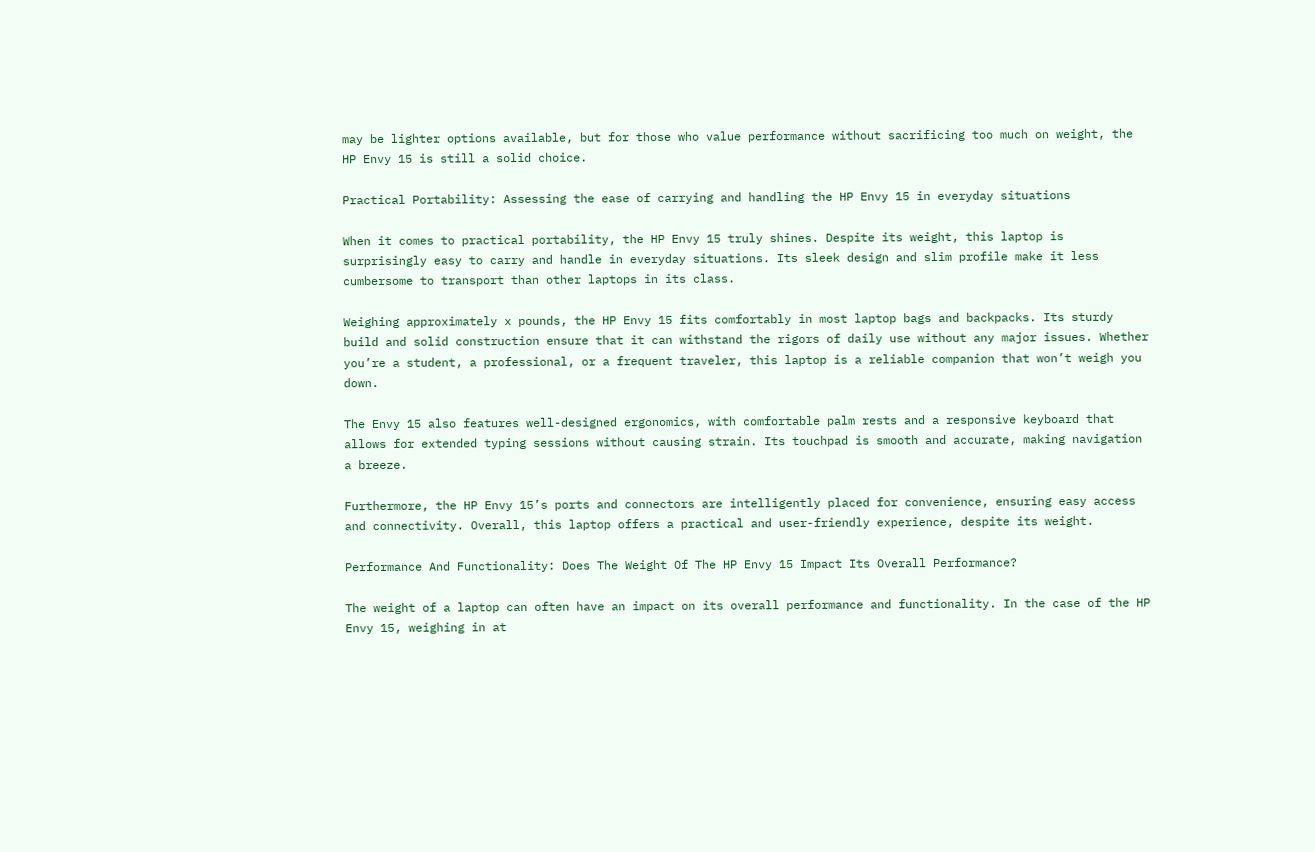may be lighter options available, but for those who value performance without sacrificing too much on weight, the HP Envy 15 is still a solid choice.

Practical Portability: Assessing the ease of carrying and handling the HP Envy 15 in everyday situations

When it comes to practical portability, the HP Envy 15 truly shines. Despite its weight, this laptop is surprisingly easy to carry and handle in everyday situations. Its sleek design and slim profile make it less cumbersome to transport than other laptops in its class.

Weighing approximately x pounds, the HP Envy 15 fits comfortably in most laptop bags and backpacks. Its sturdy build and solid construction ensure that it can withstand the rigors of daily use without any major issues. Whether you’re a student, a professional, or a frequent traveler, this laptop is a reliable companion that won’t weigh you down.

The Envy 15 also features well-designed ergonomics, with comfortable palm rests and a responsive keyboard that allows for extended typing sessions without causing strain. Its touchpad is smooth and accurate, making navigation a breeze.

Furthermore, the HP Envy 15’s ports and connectors are intelligently placed for convenience, ensuring easy access and connectivity. Overall, this laptop offers a practical and user-friendly experience, despite its weight.

Performance And Functionality: Does The Weight Of The HP Envy 15 Impact Its Overall Performance?

The weight of a laptop can often have an impact on its overall performance and functionality. In the case of the HP Envy 15, weighing in at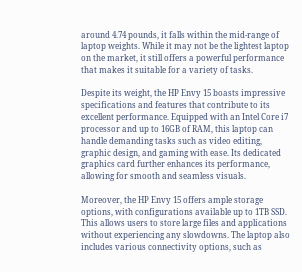around 4.74 pounds, it falls within the mid-range of laptop weights. While it may not be the lightest laptop on the market, it still offers a powerful performance that makes it suitable for a variety of tasks.

Despite its weight, the HP Envy 15 boasts impressive specifications and features that contribute to its excellent performance. Equipped with an Intel Core i7 processor and up to 16GB of RAM, this laptop can handle demanding tasks such as video editing, graphic design, and gaming with ease. Its dedicated graphics card further enhances its performance, allowing for smooth and seamless visuals.

Moreover, the HP Envy 15 offers ample storage options, with configurations available up to 1TB SSD. This allows users to store large files and applications without experiencing any slowdowns. The laptop also includes various connectivity options, such as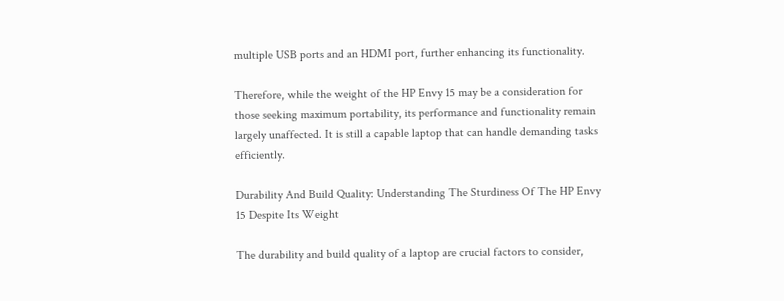multiple USB ports and an HDMI port, further enhancing its functionality.

Therefore, while the weight of the HP Envy 15 may be a consideration for those seeking maximum portability, its performance and functionality remain largely unaffected. It is still a capable laptop that can handle demanding tasks efficiently.

Durability And Build Quality: Understanding The Sturdiness Of The HP Envy 15 Despite Its Weight

The durability and build quality of a laptop are crucial factors to consider,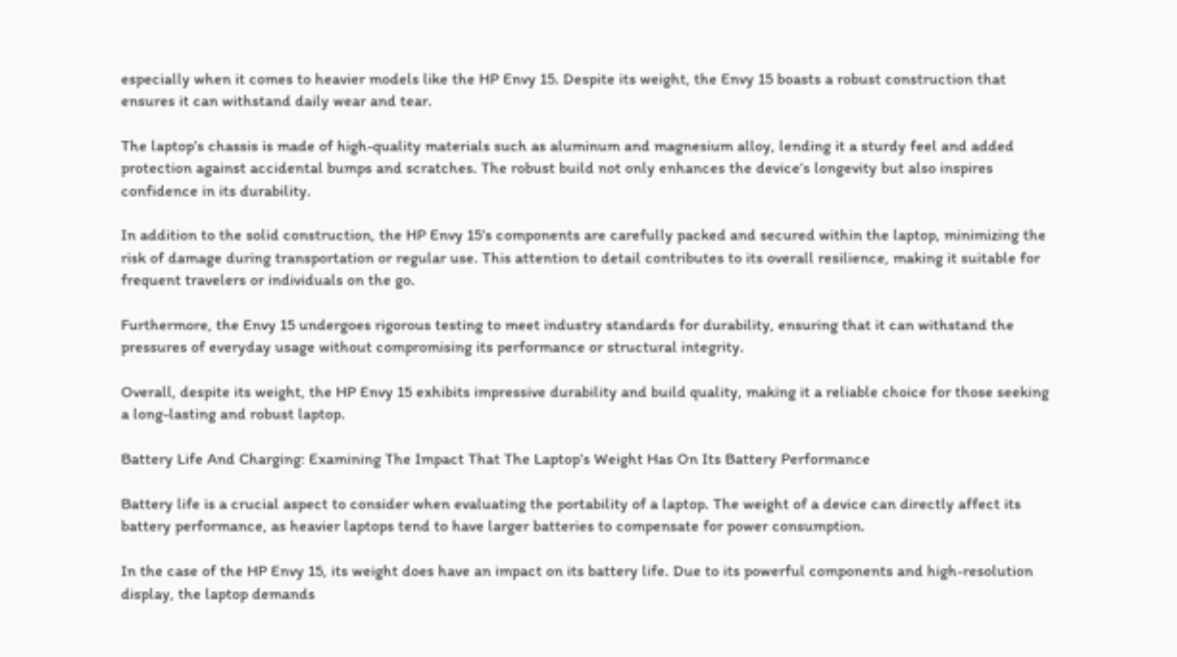especially when it comes to heavier models like the HP Envy 15. Despite its weight, the Envy 15 boasts a robust construction that ensures it can withstand daily wear and tear.

The laptop’s chassis is made of high-quality materials such as aluminum and magnesium alloy, lending it a sturdy feel and added protection against accidental bumps and scratches. The robust build not only enhances the device’s longevity but also inspires confidence in its durability.

In addition to the solid construction, the HP Envy 15’s components are carefully packed and secured within the laptop, minimizing the risk of damage during transportation or regular use. This attention to detail contributes to its overall resilience, making it suitable for frequent travelers or individuals on the go.

Furthermore, the Envy 15 undergoes rigorous testing to meet industry standards for durability, ensuring that it can withstand the pressures of everyday usage without compromising its performance or structural integrity.

Overall, despite its weight, the HP Envy 15 exhibits impressive durability and build quality, making it a reliable choice for those seeking a long-lasting and robust laptop.

Battery Life And Charging: Examining The Impact That The Laptop’s Weight Has On Its Battery Performance

Battery life is a crucial aspect to consider when evaluating the portability of a laptop. The weight of a device can directly affect its battery performance, as heavier laptops tend to have larger batteries to compensate for power consumption.

In the case of the HP Envy 15, its weight does have an impact on its battery life. Due to its powerful components and high-resolution display, the laptop demands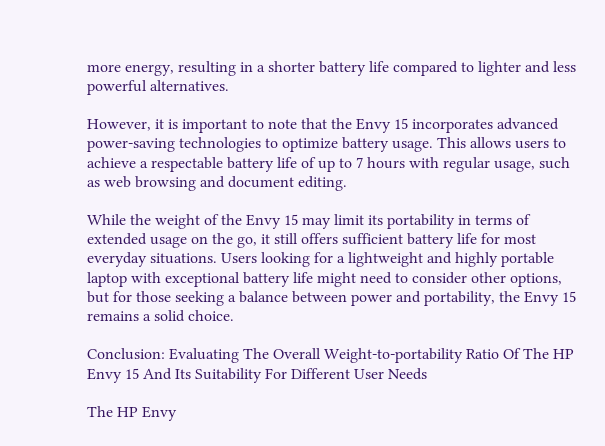more energy, resulting in a shorter battery life compared to lighter and less powerful alternatives.

However, it is important to note that the Envy 15 incorporates advanced power-saving technologies to optimize battery usage. This allows users to achieve a respectable battery life of up to 7 hours with regular usage, such as web browsing and document editing.

While the weight of the Envy 15 may limit its portability in terms of extended usage on the go, it still offers sufficient battery life for most everyday situations. Users looking for a lightweight and highly portable laptop with exceptional battery life might need to consider other options, but for those seeking a balance between power and portability, the Envy 15 remains a solid choice.

Conclusion: Evaluating The Overall Weight-to-portability Ratio Of The HP Envy 15 And Its Suitability For Different User Needs

The HP Envy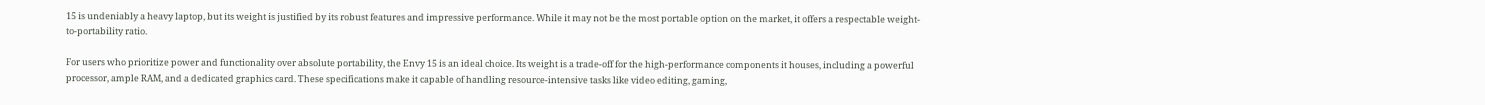15 is undeniably a heavy laptop, but its weight is justified by its robust features and impressive performance. While it may not be the most portable option on the market, it offers a respectable weight-to-portability ratio.

For users who prioritize power and functionality over absolute portability, the Envy 15 is an ideal choice. Its weight is a trade-off for the high-performance components it houses, including a powerful processor, ample RAM, and a dedicated graphics card. These specifications make it capable of handling resource-intensive tasks like video editing, gaming,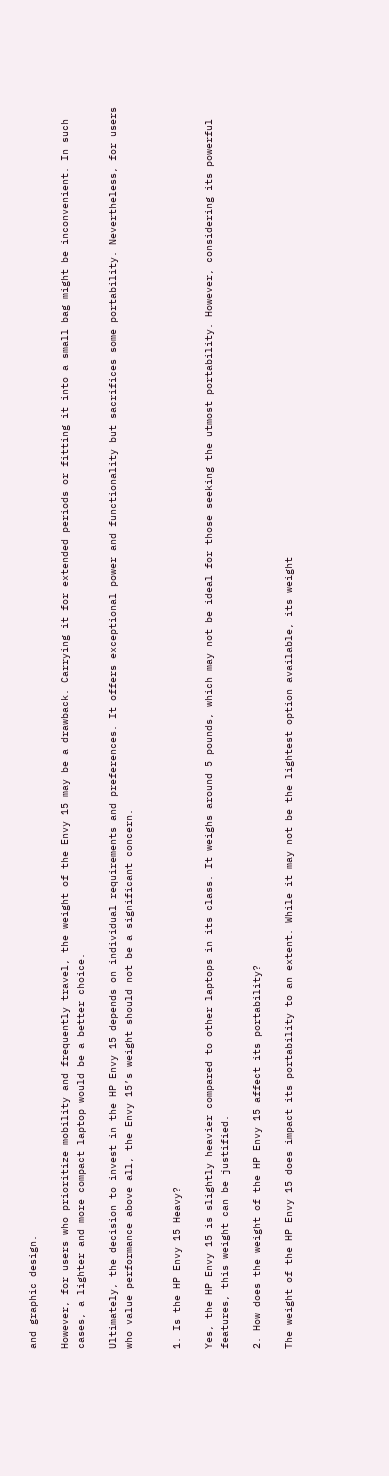and graphic design.

However, for users who prioritize mobility and frequently travel, the weight of the Envy 15 may be a drawback. Carrying it for extended periods or fitting it into a small bag might be inconvenient. In such cases, a lighter and more compact laptop would be a better choice.

Ultimately, the decision to invest in the HP Envy 15 depends on individual requirements and preferences. It offers exceptional power and functionality but sacrifices some portability. Nevertheless, for users who value performance above all, the Envy 15’s weight should not be a significant concern.


1. Is the HP Envy 15 Heavy?

Yes, the HP Envy 15 is slightly heavier compared to other laptops in its class. It weighs around 5 pounds, which may not be ideal for those seeking the utmost portability. However, considering its powerful features, this weight can be justified.

2. How does the weight of the HP Envy 15 affect its portability?

The weight of the HP Envy 15 does impact its portability to an extent. While it may not be the lightest option available, its weight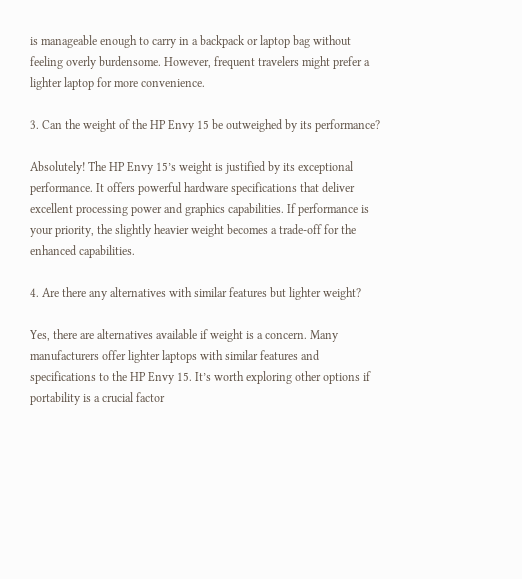is manageable enough to carry in a backpack or laptop bag without feeling overly burdensome. However, frequent travelers might prefer a lighter laptop for more convenience.

3. Can the weight of the HP Envy 15 be outweighed by its performance?

Absolutely! The HP Envy 15’s weight is justified by its exceptional performance. It offers powerful hardware specifications that deliver excellent processing power and graphics capabilities. If performance is your priority, the slightly heavier weight becomes a trade-off for the enhanced capabilities.

4. Are there any alternatives with similar features but lighter weight?

Yes, there are alternatives available if weight is a concern. Many manufacturers offer lighter laptops with similar features and specifications to the HP Envy 15. It’s worth exploring other options if portability is a crucial factor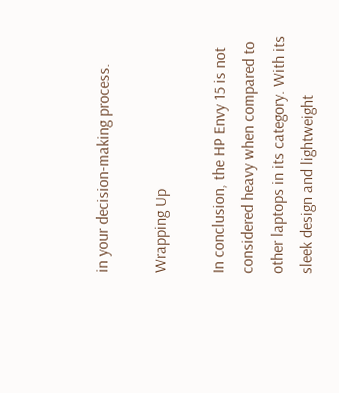in your decision-making process.

Wrapping Up

In conclusion, the HP Envy 15 is not considered heavy when compared to other laptops in its category. With its sleek design and lightweight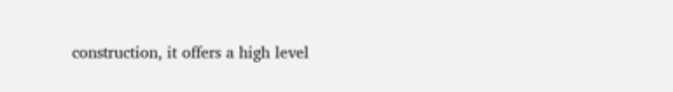construction, it offers a high level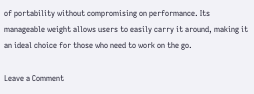of portability without compromising on performance. Its manageable weight allows users to easily carry it around, making it an ideal choice for those who need to work on the go.

Leave a Comment